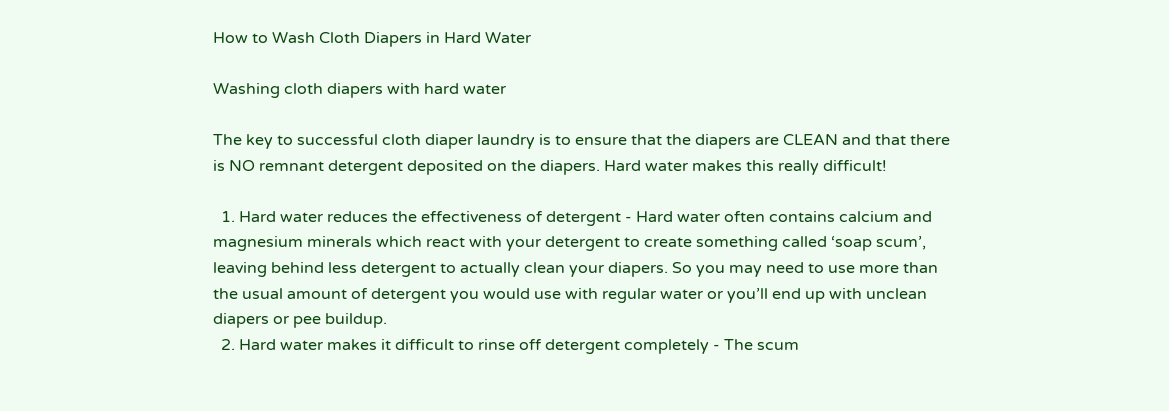How to Wash Cloth Diapers in Hard Water

Washing cloth diapers with hard water

The key to successful cloth diaper laundry is to ensure that the diapers are CLEAN and that there is NO remnant detergent deposited on the diapers. Hard water makes this really difficult!

  1. Hard water reduces the effectiveness of detergent - Hard water often contains calcium and magnesium minerals which react with your detergent to create something called ‘soap scum’, leaving behind less detergent to actually clean your diapers. So you may need to use more than the usual amount of detergent you would use with regular water or you’ll end up with unclean diapers or pee buildup.
  2. Hard water makes it difficult to rinse off detergent completely - The scum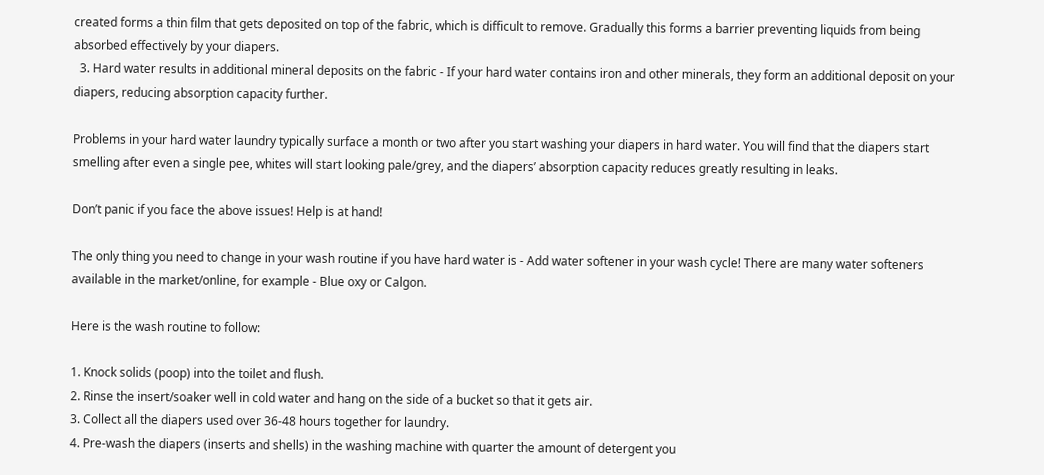created forms a thin film that gets deposited on top of the fabric, which is difficult to remove. Gradually this forms a barrier preventing liquids from being absorbed effectively by your diapers.
  3. Hard water results in additional mineral deposits on the fabric - If your hard water contains iron and other minerals, they form an additional deposit on your diapers, reducing absorption capacity further.

Problems in your hard water laundry typically surface a month or two after you start washing your diapers in hard water. You will find that the diapers start smelling after even a single pee, whites will start looking pale/grey, and the diapers’ absorption capacity reduces greatly resulting in leaks.

Don’t panic if you face the above issues! Help is at hand!

The only thing you need to change in your wash routine if you have hard water is - Add water softener in your wash cycle! There are many water softeners available in the market/online, for example - Blue oxy or Calgon.

Here is the wash routine to follow:

1. Knock solids (poop) into the toilet and flush.
2. Rinse the insert/soaker well in cold water and hang on the side of a bucket so that it gets air.
3. Collect all the diapers used over 36-48 hours together for laundry.
4. Pre-wash the diapers (inserts and shells) in the washing machine with quarter the amount of detergent you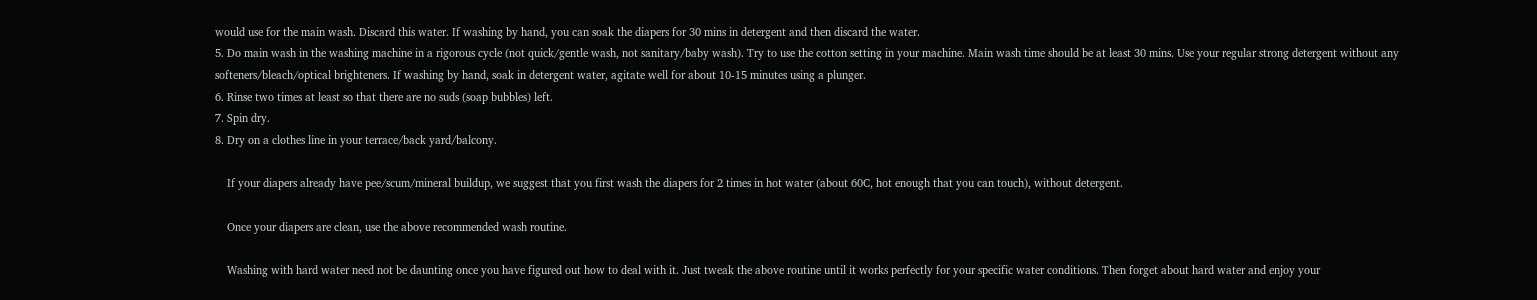would use for the main wash. Discard this water. If washing by hand, you can soak the diapers for 30 mins in detergent and then discard the water.
5. Do main wash in the washing machine in a rigorous cycle (not quick/gentle wash, not sanitary/baby wash). Try to use the cotton setting in your machine. Main wash time should be at least 30 mins. Use your regular strong detergent without any softeners/bleach/optical brighteners. If washing by hand, soak in detergent water, agitate well for about 10-15 minutes using a plunger.
6. Rinse two times at least so that there are no suds (soap bubbles) left.
7. Spin dry.
8. Dry on a clothes line in your terrace/back yard/balcony.

    If your diapers already have pee/scum/mineral buildup, we suggest that you first wash the diapers for 2 times in hot water (about 60C, hot enough that you can touch), without detergent.

    Once your diapers are clean, use the above recommended wash routine.

    Washing with hard water need not be daunting once you have figured out how to deal with it. Just tweak the above routine until it works perfectly for your specific water conditions. Then forget about hard water and enjoy your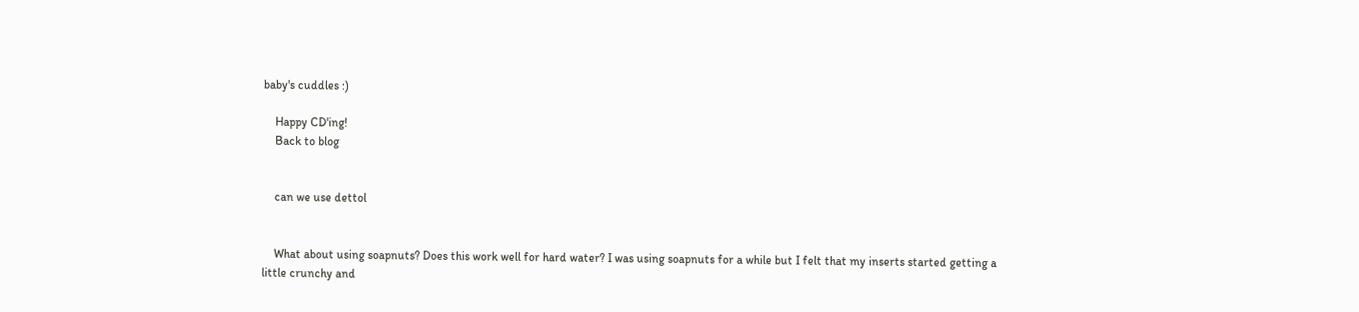baby's cuddles :)

    Happy CD'ing!
    Back to blog


    can we use dettol


    What about using soapnuts? Does this work well for hard water? I was using soapnuts for a while but I felt that my inserts started getting a little crunchy and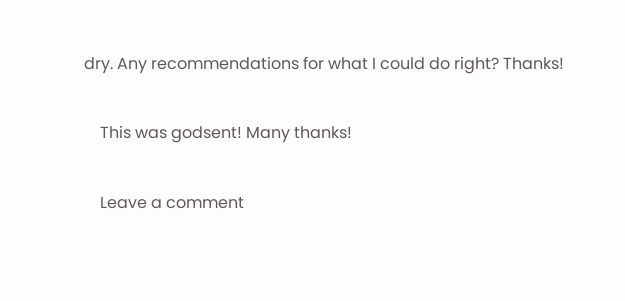dry. Any recommendations for what I could do right? Thanks!


    This was godsent! Many thanks!


    Leave a comment